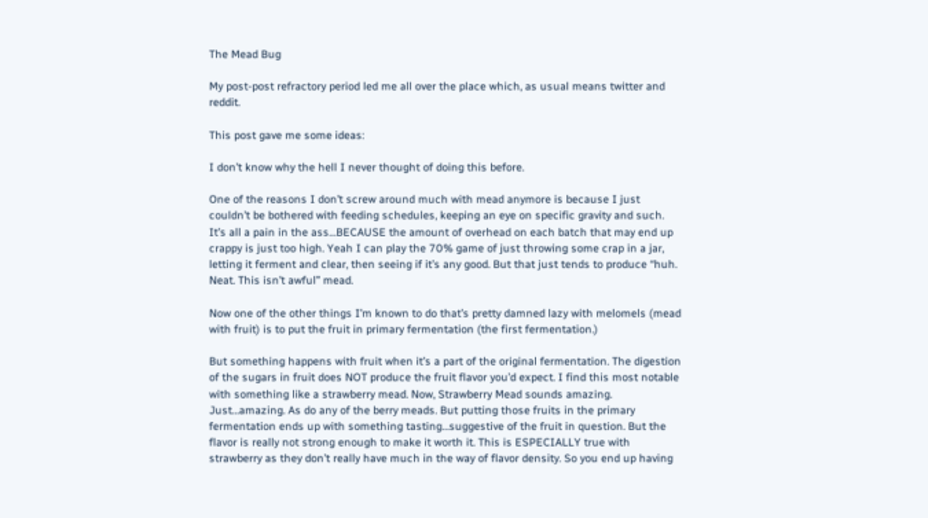The Mead Bug

My post-post refractory period led me all over the place which, as usual means twitter and reddit.

This post gave me some ideas:

I don’t know why the hell I never thought of doing this before.

One of the reasons I don’t screw around much with mead anymore is because I just couldn’t be bothered with feeding schedules, keeping an eye on specific gravity and such. It’s all a pain in the ass…BECAUSE the amount of overhead on each batch that may end up crappy is just too high. Yeah I can play the 70% game of just throwing some crap in a jar, letting it ferment and clear, then seeing if it’s any good. But that just tends to produce “huh. Neat. This isn’t awful” mead.

Now one of the other things I’m known to do that’s pretty damned lazy with melomels (mead with fruit) is to put the fruit in primary fermentation (the first fermentation.)

But something happens with fruit when it’s a part of the original fermentation. The digestion of the sugars in fruit does NOT produce the fruit flavor you’d expect. I find this most notable with something like a strawberry mead. Now, Strawberry Mead sounds amazing. Just…amazing. As do any of the berry meads. But putting those fruits in the primary fermentation ends up with something tasting…suggestive of the fruit in question. But the flavor is really not strong enough to make it worth it. This is ESPECIALLY true with strawberry as they don’t really have much in the way of flavor density. So you end up having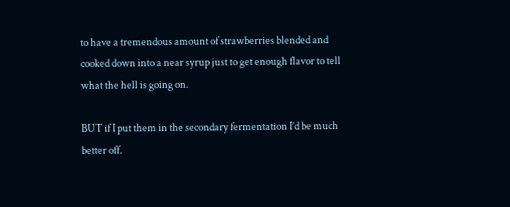to have a tremendous amount of strawberries blended and cooked down into a near syrup just to get enough flavor to tell what the hell is going on.

BUT if I put them in the secondary fermentation I’d be much better off.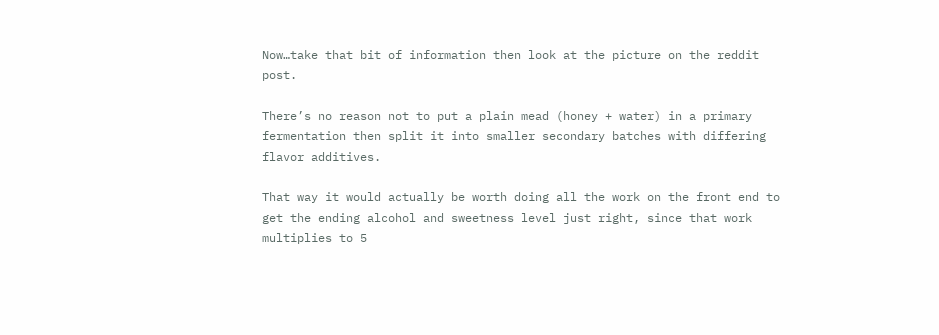Now…take that bit of information then look at the picture on the reddit post.

There’s no reason not to put a plain mead (honey + water) in a primary fermentation then split it into smaller secondary batches with differing flavor additives.

That way it would actually be worth doing all the work on the front end to get the ending alcohol and sweetness level just right, since that work multiplies to 5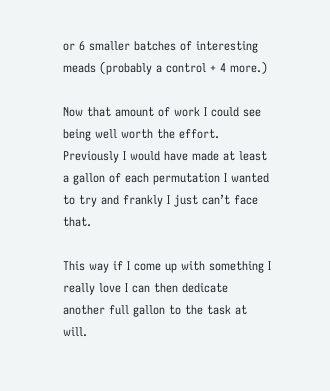or 6 smaller batches of interesting meads (probably a control + 4 more.)

Now that amount of work I could see being well worth the effort. Previously I would have made at least a gallon of each permutation I wanted to try and frankly I just can’t face that.

This way if I come up with something I really love I can then dedicate another full gallon to the task at will.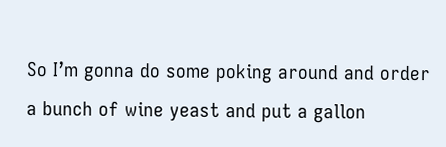So I’m gonna do some poking around and order a bunch of wine yeast and put a gallon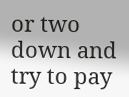or two down and try to pay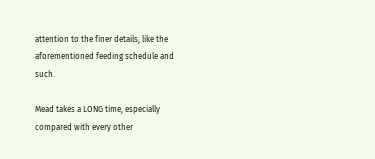attention to the finer details, like the aforementioned feeding schedule and such.

Mead takes a LONG time, especially compared with every other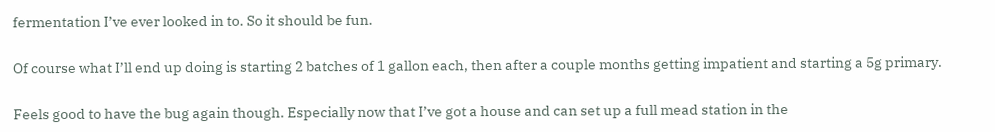fermentation I’ve ever looked in to. So it should be fun.

Of course what I’ll end up doing is starting 2 batches of 1 gallon each, then after a couple months getting impatient and starting a 5g primary.

Feels good to have the bug again though. Especially now that I’ve got a house and can set up a full mead station in the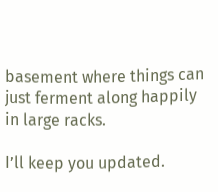basement where things can just ferment along happily in large racks.

I’ll keep you updated.